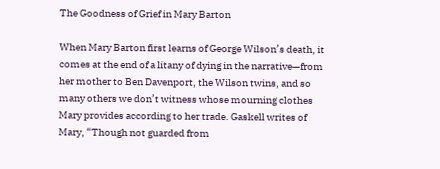The Goodness of Grief in Mary Barton

When Mary Barton first learns of George Wilson’s death, it comes at the end of a litany of dying in the narrative—from her mother to Ben Davenport, the Wilson twins, and so many others we don’t witness whose mourning clothes Mary provides according to her trade. Gaskell writes of Mary, “Though not guarded from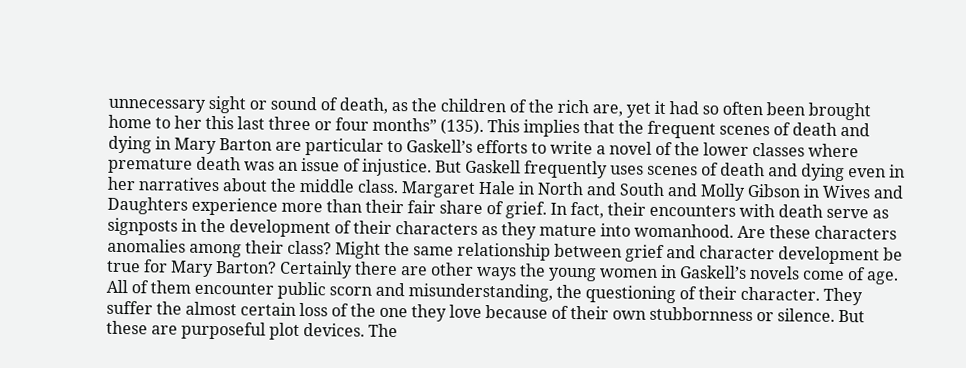unnecessary sight or sound of death, as the children of the rich are, yet it had so often been brought home to her this last three or four months” (135). This implies that the frequent scenes of death and dying in Mary Barton are particular to Gaskell’s efforts to write a novel of the lower classes where premature death was an issue of injustice. But Gaskell frequently uses scenes of death and dying even in her narratives about the middle class. Margaret Hale in North and South and Molly Gibson in Wives and Daughters experience more than their fair share of grief. In fact, their encounters with death serve as signposts in the development of their characters as they mature into womanhood. Are these characters anomalies among their class? Might the same relationship between grief and character development be true for Mary Barton? Certainly there are other ways the young women in Gaskell’s novels come of age. All of them encounter public scorn and misunderstanding, the questioning of their character. They suffer the almost certain loss of the one they love because of their own stubbornness or silence. But these are purposeful plot devices. The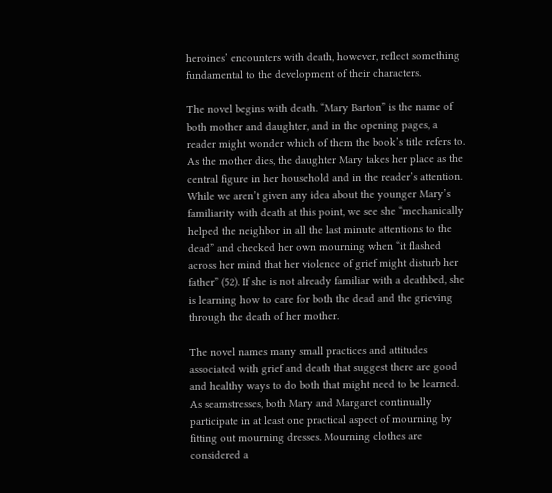heroines’ encounters with death, however, reflect something fundamental to the development of their characters.

The novel begins with death. “Mary Barton” is the name of both mother and daughter, and in the opening pages, a reader might wonder which of them the book’s title refers to. As the mother dies, the daughter Mary takes her place as the central figure in her household and in the reader’s attention. While we aren’t given any idea about the younger Mary’s familiarity with death at this point, we see she “mechanically helped the neighbor in all the last minute attentions to the dead” and checked her own mourning when “it flashed across her mind that her violence of grief might disturb her father” (52). If she is not already familiar with a deathbed, she is learning how to care for both the dead and the grieving through the death of her mother.

The novel names many small practices and attitudes associated with grief and death that suggest there are good and healthy ways to do both that might need to be learned. As seamstresses, both Mary and Margaret continually participate in at least one practical aspect of mourning by fitting out mourning dresses. Mourning clothes are considered a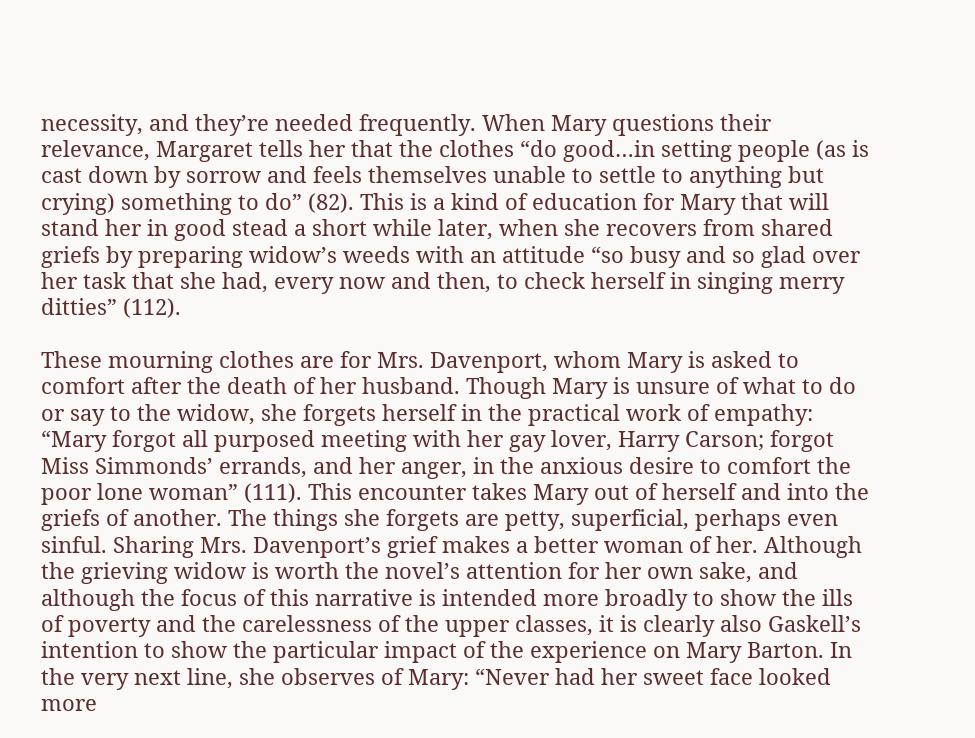necessity, and they’re needed frequently. When Mary questions their relevance, Margaret tells her that the clothes “do good…in setting people (as is cast down by sorrow and feels themselves unable to settle to anything but crying) something to do” (82). This is a kind of education for Mary that will stand her in good stead a short while later, when she recovers from shared griefs by preparing widow’s weeds with an attitude “so busy and so glad over her task that she had, every now and then, to check herself in singing merry ditties” (112).

These mourning clothes are for Mrs. Davenport, whom Mary is asked to comfort after the death of her husband. Though Mary is unsure of what to do or say to the widow, she forgets herself in the practical work of empathy: “Mary forgot all purposed meeting with her gay lover, Harry Carson; forgot Miss Simmonds’ errands, and her anger, in the anxious desire to comfort the poor lone woman” (111). This encounter takes Mary out of herself and into the griefs of another. The things she forgets are petty, superficial, perhaps even sinful. Sharing Mrs. Davenport’s grief makes a better woman of her. Although the grieving widow is worth the novel’s attention for her own sake, and although the focus of this narrative is intended more broadly to show the ills of poverty and the carelessness of the upper classes, it is clearly also Gaskell’s intention to show the particular impact of the experience on Mary Barton. In the very next line, she observes of Mary: “Never had her sweet face looked more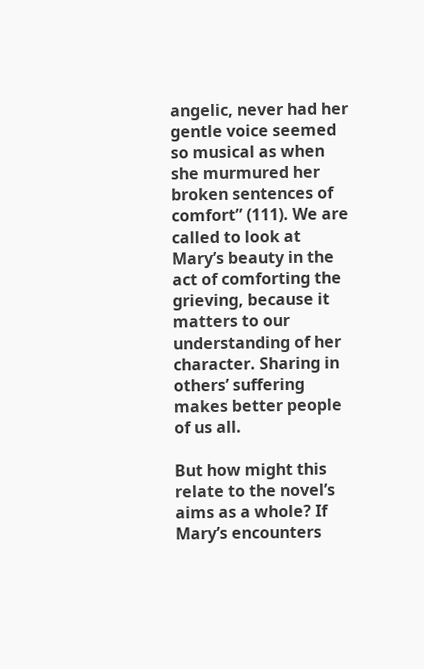angelic, never had her gentle voice seemed so musical as when she murmured her broken sentences of comfort” (111). We are called to look at Mary’s beauty in the act of comforting the grieving, because it matters to our understanding of her character. Sharing in others’ suffering makes better people of us all.

But how might this relate to the novel’s aims as a whole? If Mary’s encounters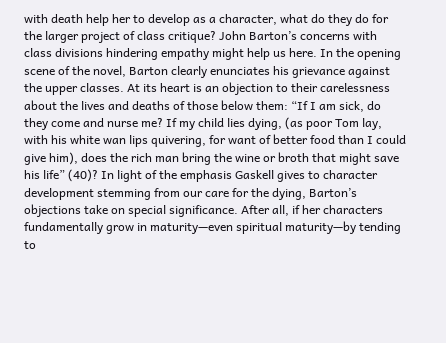with death help her to develop as a character, what do they do for the larger project of class critique? John Barton’s concerns with class divisions hindering empathy might help us here. In the opening scene of the novel, Barton clearly enunciates his grievance against the upper classes. At its heart is an objection to their carelessness about the lives and deaths of those below them: “If I am sick, do they come and nurse me? If my child lies dying, (as poor Tom lay, with his white wan lips quivering, for want of better food than I could give him), does the rich man bring the wine or broth that might save his life” (40)? In light of the emphasis Gaskell gives to character development stemming from our care for the dying, Barton’s objections take on special significance. After all, if her characters fundamentally grow in maturity—even spiritual maturity—by tending to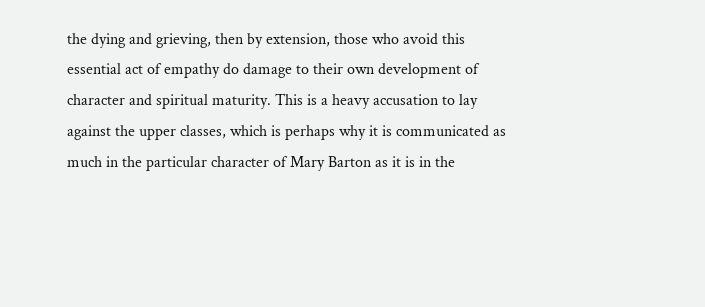the dying and grieving, then by extension, those who avoid this essential act of empathy do damage to their own development of character and spiritual maturity. This is a heavy accusation to lay against the upper classes, which is perhaps why it is communicated as much in the particular character of Mary Barton as it is in the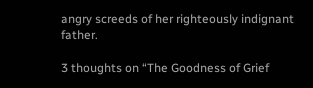angry screeds of her righteously indignant father.

3 thoughts on “The Goodness of Grief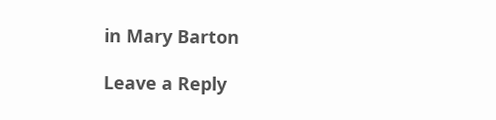in Mary Barton

Leave a Reply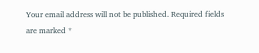Your email address will not be published. Required fields are marked *